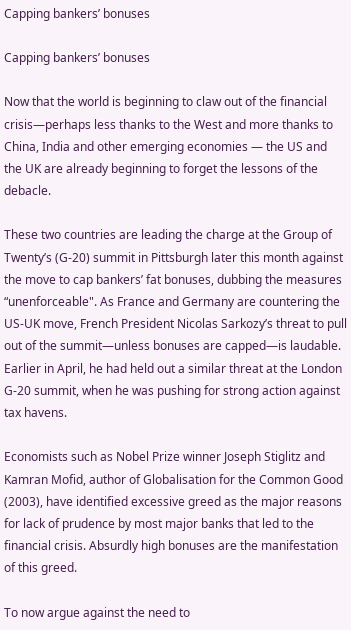Capping bankers’ bonuses

Capping bankers’ bonuses

Now that the world is beginning to claw out of the financial crisis—perhaps less thanks to the West and more thanks to China, India and other emerging economies — the US and the UK are already beginning to forget the lessons of the debacle.

These two countries are leading the charge at the Group of Twenty’s (G-20) summit in Pittsburgh later this month against the move to cap bankers’ fat bonuses, dubbing the measures “unenforceable". As France and Germany are countering the US-UK move, French President Nicolas Sarkozy’s threat to pull out of the summit—unless bonuses are capped—is laudable. Earlier in April, he had held out a similar threat at the London G-20 summit, when he was pushing for strong action against tax havens.

Economists such as Nobel Prize winner Joseph Stiglitz and Kamran Mofid, author of Globalisation for the Common Good (2003), have identified excessive greed as the major reasons for lack of prudence by most major banks that led to the financial crisis. Absurdly high bonuses are the manifestation of this greed.

To now argue against the need to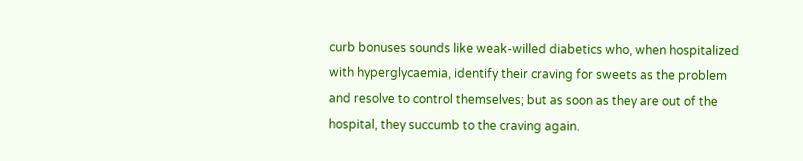curb bonuses sounds like weak-willed diabetics who, when hospitalized with hyperglycaemia, identify their craving for sweets as the problem and resolve to control themselves; but as soon as they are out of the hospital, they succumb to the craving again.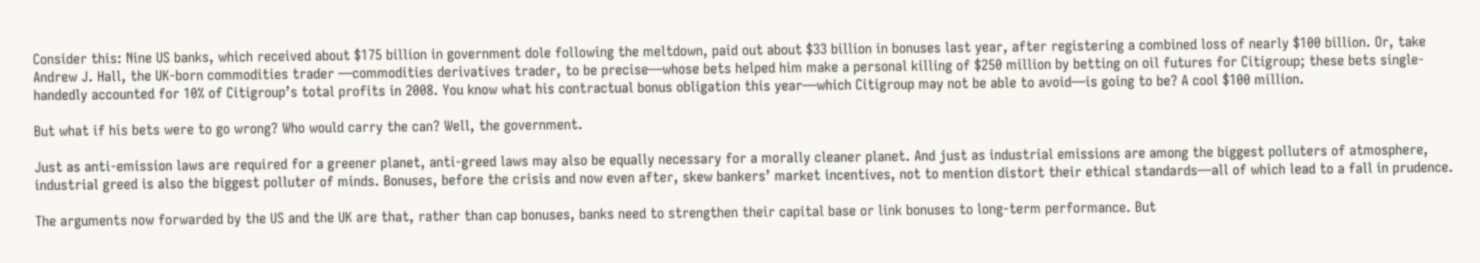Consider this: Nine US banks, which received about $175 billion in government dole following the meltdown, paid out about $33 billion in bonuses last year, after registering a combined loss of nearly $100 billion. Or, take Andrew J. Hall, the UK-born commodities trader —commodities derivatives trader, to be precise—whose bets helped him make a personal killing of $250 million by betting on oil futures for Citigroup; these bets single-handedly accounted for 10% of Citigroup’s total profits in 2008. You know what his contractual bonus obligation this year—which Citigroup may not be able to avoid—is going to be? A cool $100 million.

But what if his bets were to go wrong? Who would carry the can? Well, the government.

Just as anti-emission laws are required for a greener planet, anti-greed laws may also be equally necessary for a morally cleaner planet. And just as industrial emissions are among the biggest polluters of atmosphere, industrial greed is also the biggest polluter of minds. Bonuses, before the crisis and now even after, skew bankers’ market incentives, not to mention distort their ethical standards—all of which lead to a fall in prudence.

The arguments now forwarded by the US and the UK are that, rather than cap bonuses, banks need to strengthen their capital base or link bonuses to long-term performance. But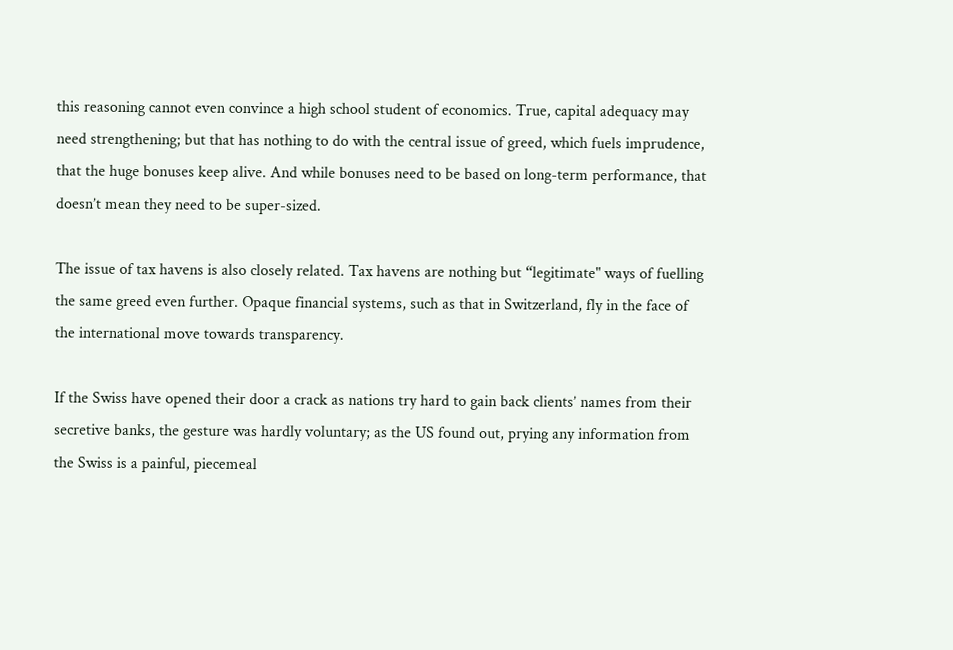this reasoning cannot even convince a high school student of economics. True, capital adequacy may need strengthening; but that has nothing to do with the central issue of greed, which fuels imprudence, that the huge bonuses keep alive. And while bonuses need to be based on long-term performance, that doesn’t mean they need to be super-sized.

The issue of tax havens is also closely related. Tax havens are nothing but “legitimate" ways of fuelling the same greed even further. Opaque financial systems, such as that in Switzerland, fly in the face of the international move towards transparency.

If the Swiss have opened their door a crack as nations try hard to gain back clients’ names from their secretive banks, the gesture was hardly voluntary; as the US found out, prying any information from the Swiss is a painful, piecemeal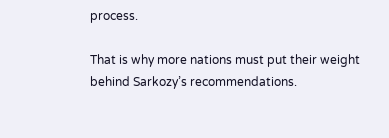process.

That is why more nations must put their weight behind Sarkozy’s recommendations.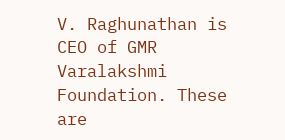V. Raghunathan is CEO of GMR Varalakshmi Foundation. These are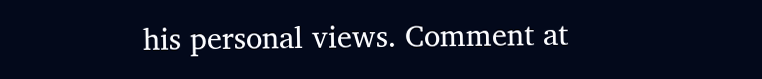his personal views. Comment at